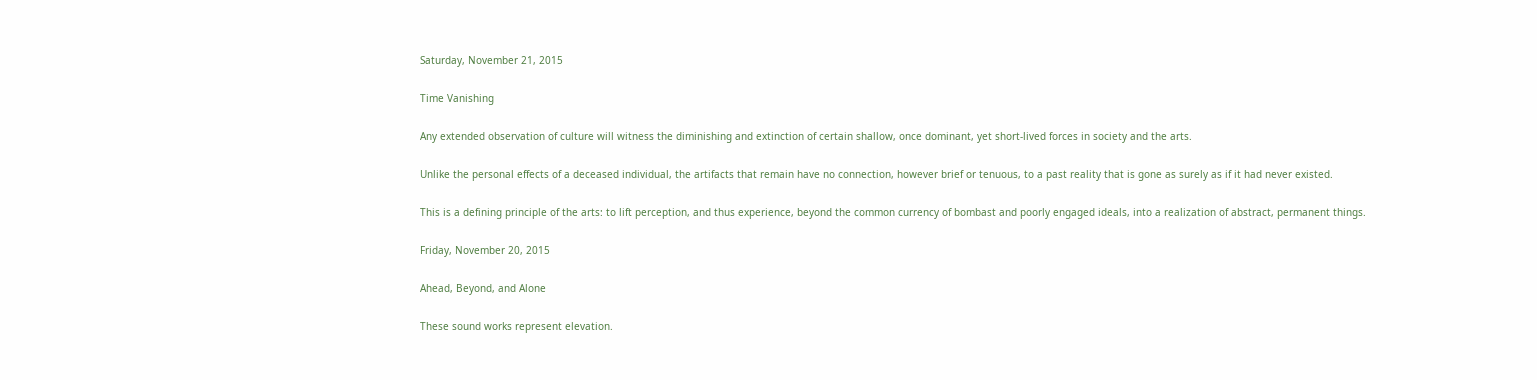Saturday, November 21, 2015

Time Vanishing

Any extended observation of culture will witness the diminishing and extinction of certain shallow, once dominant, yet short-lived forces in society and the arts.

Unlike the personal effects of a deceased individual, the artifacts that remain have no connection, however brief or tenuous, to a past reality that is gone as surely as if it had never existed.

This is a defining principle of the arts: to lift perception, and thus experience, beyond the common currency of bombast and poorly engaged ideals, into a realization of abstract, permanent things.

Friday, November 20, 2015

Ahead, Beyond, and Alone

These sound works represent elevation.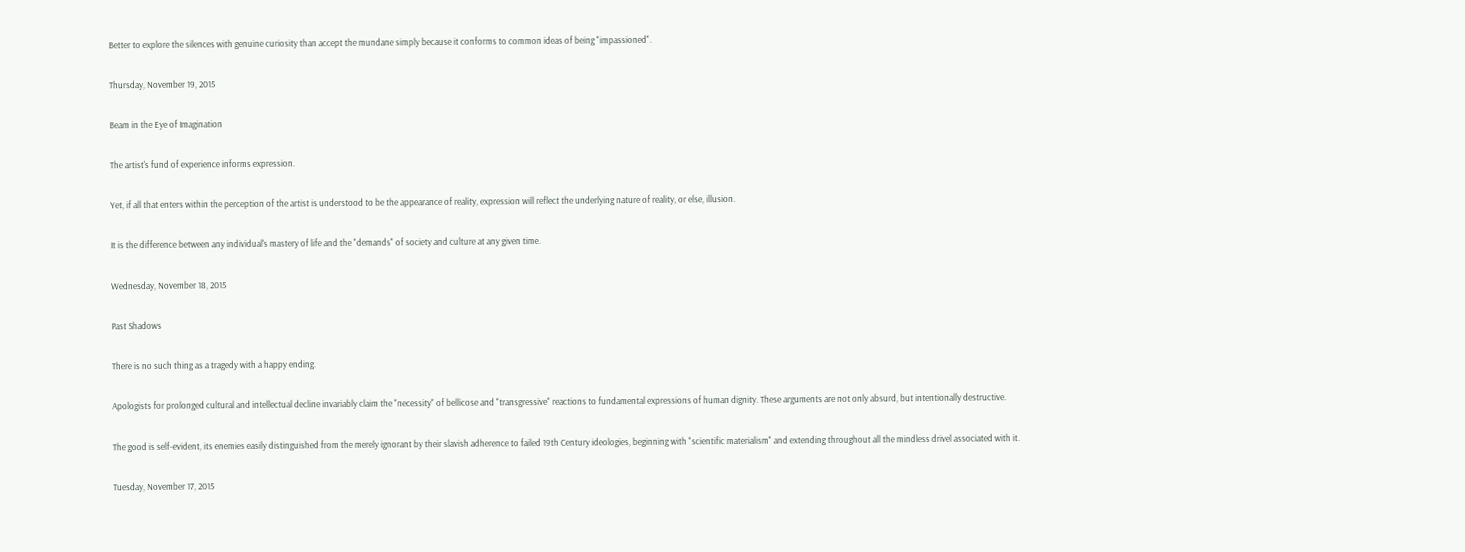Better to explore the silences with genuine curiosity than accept the mundane simply because it conforms to common ideas of being "impassioned".

Thursday, November 19, 2015

Beam in the Eye of Imagination

The artist's fund of experience informs expression.

Yet, if all that enters within the perception of the artist is understood to be the appearance of reality, expression will reflect the underlying nature of reality, or else, illusion.

It is the difference between any individual's mastery of life and the "demands" of society and culture at any given time.

Wednesday, November 18, 2015

Past Shadows

There is no such thing as a tragedy with a happy ending.

Apologists for prolonged cultural and intellectual decline invariably claim the "necessity" of bellicose and "transgressive" reactions to fundamental expressions of human dignity. These arguments are not only absurd, but intentionally destructive.

The good is self-evident, its enemies easily distinguished from the merely ignorant by their slavish adherence to failed 19th Century ideologies, beginning with "scientific materialism" and extending throughout all the mindless drivel associated with it.

Tuesday, November 17, 2015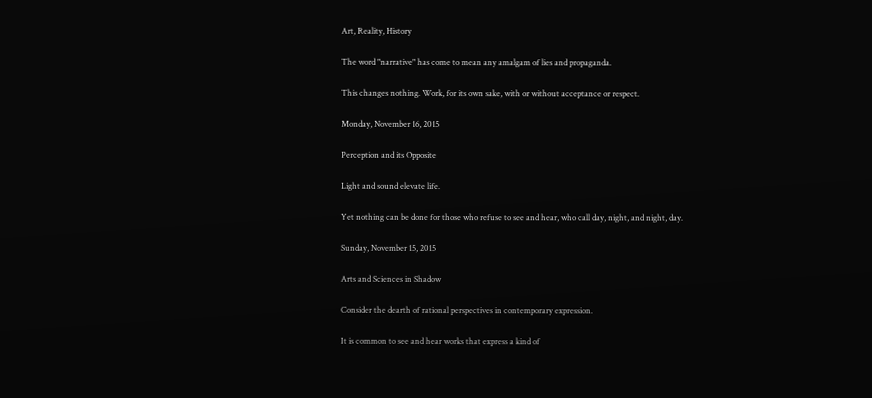Art, Reality, History

The word "narrative" has come to mean any amalgam of lies and propaganda.

This changes nothing. Work, for its own sake, with or without acceptance or respect.

Monday, November 16, 2015

Perception and its Opposite

Light and sound elevate life.

Yet nothing can be done for those who refuse to see and hear, who call day, night, and night, day.

Sunday, November 15, 2015

Arts and Sciences in Shadow

Consider the dearth of rational perspectives in contemporary expression.

It is common to see and hear works that express a kind of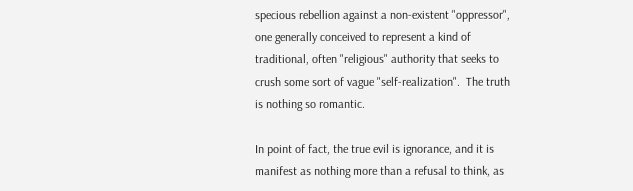specious rebellion against a non-existent "oppressor", one generally conceived to represent a kind of traditional, often "religious" authority that seeks to crush some sort of vague "self-realization".  The truth is nothing so romantic.

In point of fact, the true evil is ignorance, and it is manifest as nothing more than a refusal to think, as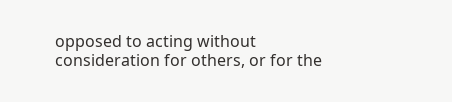opposed to acting without consideration for others, or for the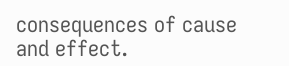consequences of cause and effect.